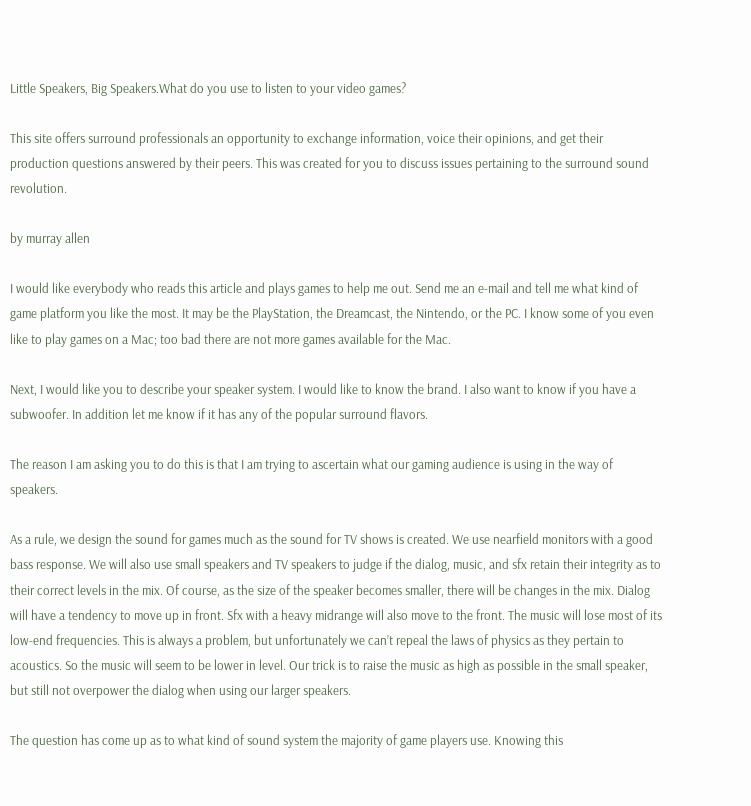Little Speakers, Big Speakers.What do you use to listen to your video games?

This site offers surround professionals an opportunity to exchange information, voice their opinions, and get their production questions answered by their peers. This was created for you to discuss issues pertaining to the surround sound revolution.

by murray allen

I would like everybody who reads this article and plays games to help me out. Send me an e-mail and tell me what kind of game platform you like the most. It may be the PlayStation, the Dreamcast, the Nintendo, or the PC. I know some of you even like to play games on a Mac; too bad there are not more games available for the Mac.

Next, I would like you to describe your speaker system. I would like to know the brand. I also want to know if you have a subwoofer. In addition let me know if it has any of the popular surround flavors.

The reason I am asking you to do this is that I am trying to ascertain what our gaming audience is using in the way of speakers.

As a rule, we design the sound for games much as the sound for TV shows is created. We use nearfield monitors with a good bass response. We will also use small speakers and TV speakers to judge if the dialog, music, and sfx retain their integrity as to their correct levels in the mix. Of course, as the size of the speaker becomes smaller, there will be changes in the mix. Dialog will have a tendency to move up in front. Sfx with a heavy midrange will also move to the front. The music will lose most of its low-end frequencies. This is always a problem, but unfortunately we can’t repeal the laws of physics as they pertain to acoustics. So the music will seem to be lower in level. Our trick is to raise the music as high as possible in the small speaker, but still not overpower the dialog when using our larger speakers.

The question has come up as to what kind of sound system the majority of game players use. Knowing this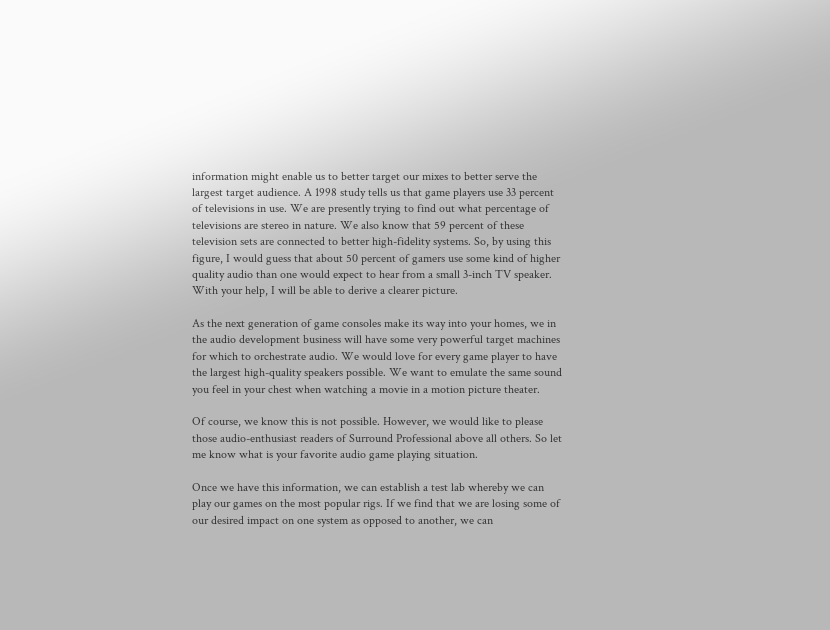information might enable us to better target our mixes to better serve the largest target audience. A 1998 study tells us that game players use 33 percent of televisions in use. We are presently trying to find out what percentage of televisions are stereo in nature. We also know that 59 percent of these television sets are connected to better high-fidelity systems. So, by using this figure, I would guess that about 50 percent of gamers use some kind of higher quality audio than one would expect to hear from a small 3-inch TV speaker. With your help, I will be able to derive a clearer picture.

As the next generation of game consoles make its way into your homes, we in the audio development business will have some very powerful target machines for which to orchestrate audio. We would love for every game player to have the largest high-quality speakers possible. We want to emulate the same sound you feel in your chest when watching a movie in a motion picture theater.

Of course, we know this is not possible. However, we would like to please those audio-enthusiast readers of Surround Professional above all others. So let me know what is your favorite audio game playing situation.

Once we have this information, we can establish a test lab whereby we can play our games on the most popular rigs. If we find that we are losing some of our desired impact on one system as opposed to another, we can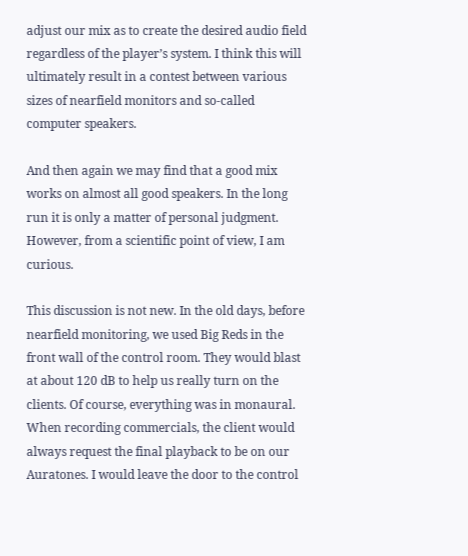adjust our mix as to create the desired audio field regardless of the player’s system. I think this will ultimately result in a contest between various sizes of nearfield monitors and so-called computer speakers.

And then again we may find that a good mix works on almost all good speakers. In the long run it is only a matter of personal judgment. However, from a scientific point of view, I am curious.

This discussion is not new. In the old days, before nearfield monitoring, we used Big Reds in the front wall of the control room. They would blast at about 120 dB to help us really turn on the clients. Of course, everything was in monaural. When recording commercials, the client would always request the final playback to be on our Auratones. I would leave the door to the control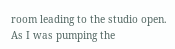room leading to the studio open. As I was pumping the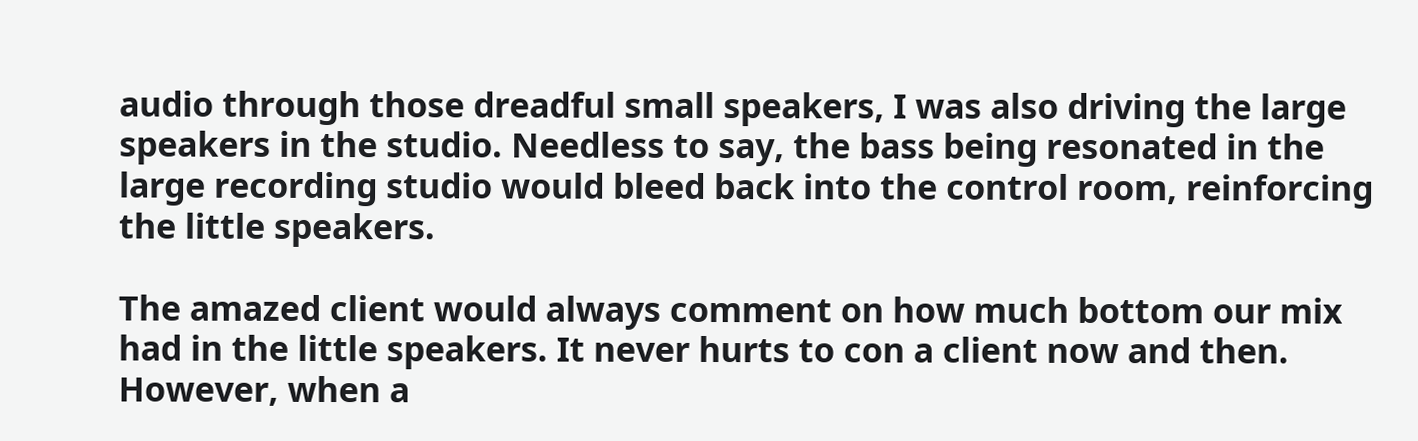audio through those dreadful small speakers, I was also driving the large speakers in the studio. Needless to say, the bass being resonated in the large recording studio would bleed back into the control room, reinforcing the little speakers.

The amazed client would always comment on how much bottom our mix had in the little speakers. It never hurts to con a client now and then. However, when a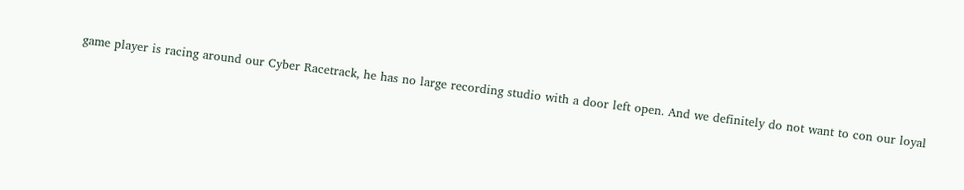game player is racing around our Cyber Racetrack, he has no large recording studio with a door left open. And we definitely do not want to con our loyal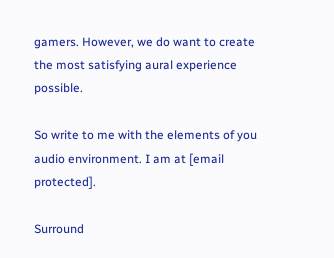gamers. However, we do want to create the most satisfying aural experience possible.

So write to me with the elements of you audio environment. I am at [email protected].

Surround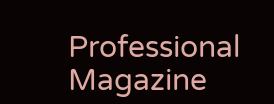Professional Magazine